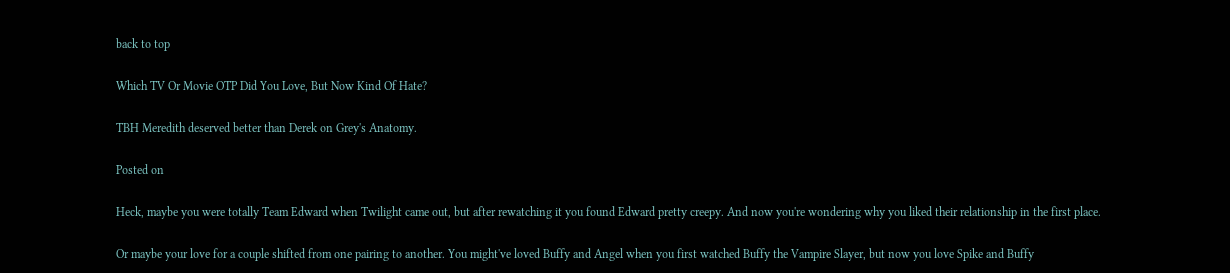back to top

Which TV Or Movie OTP Did You Love, But Now Kind Of Hate?

TBH Meredith deserved better than Derek on Grey's Anatomy.

Posted on

Heck, maybe you were totally Team Edward when Twilight came out, but after rewatching it you found Edward pretty creepy. And now you're wondering why you liked their relationship in the first place.

Or maybe your love for a couple shifted from one pairing to another. You might've loved Buffy and Angel when you first watched Buffy the Vampire Slayer, but now you love Spike and Buffy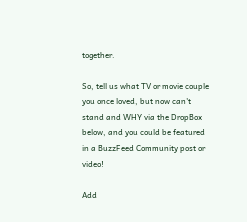together.

So, tell us what TV or movie couple you once loved, but now can't stand and WHY via the DropBox below, and you could be featured in a BuzzFeed Community post or video!

Add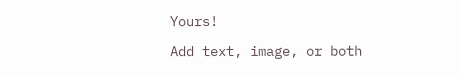Yours!

Add text, image, or both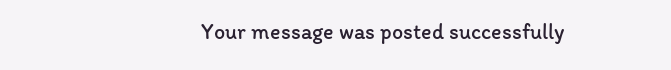Your message was posted successfully